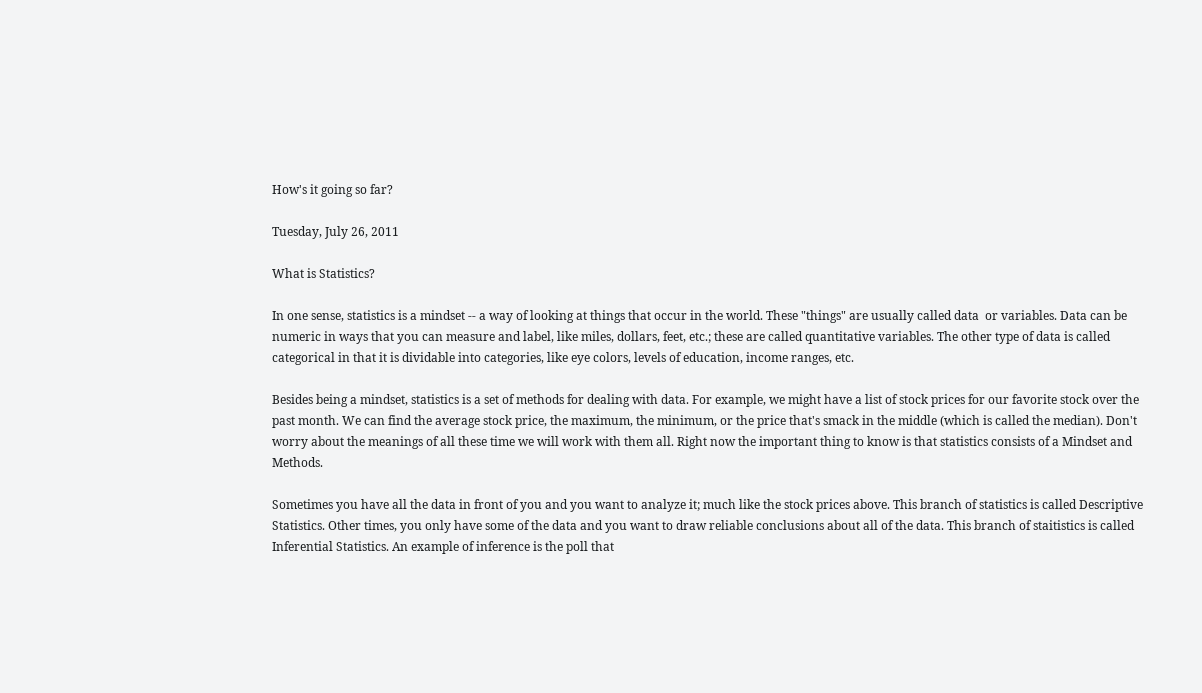How's it going so far?

Tuesday, July 26, 2011

What is Statistics?

In one sense, statistics is a mindset -- a way of looking at things that occur in the world. These "things" are usually called data  or variables. Data can be numeric in ways that you can measure and label, like miles, dollars, feet, etc.; these are called quantitative variables. The other type of data is called categorical in that it is dividable into categories, like eye colors, levels of education, income ranges, etc.

Besides being a mindset, statistics is a set of methods for dealing with data. For example, we might have a list of stock prices for our favorite stock over the past month. We can find the average stock price, the maximum, the minimum, or the price that's smack in the middle (which is called the median). Don't worry about the meanings of all these time we will work with them all. Right now the important thing to know is that statistics consists of a Mindset and Methods.

Sometimes you have all the data in front of you and you want to analyze it; much like the stock prices above. This branch of statistics is called Descriptive Statistics. Other times, you only have some of the data and you want to draw reliable conclusions about all of the data. This branch of staitistics is called Inferential Statistics. An example of inference is the poll that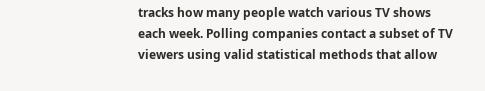tracks how many people watch various TV shows each week. Polling companies contact a subset of TV viewers using valid statistical methods that allow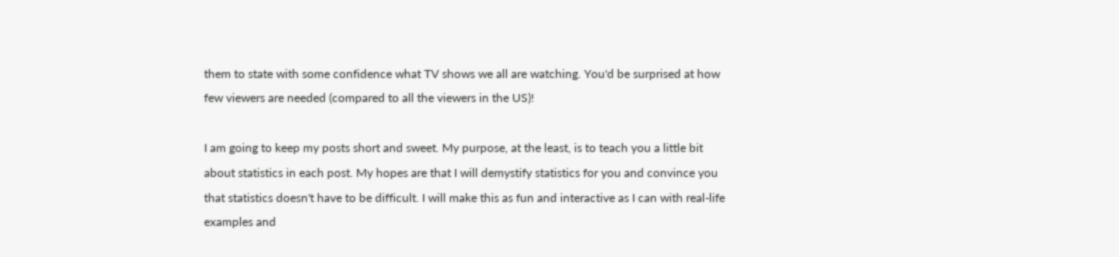them to state with some confidence what TV shows we all are watching. You'd be surprised at how few viewers are needed (compared to all the viewers in the US)!

I am going to keep my posts short and sweet. My purpose, at the least, is to teach you a little bit about statistics in each post. My hopes are that I will demystify statistics for you and convince you that statistics doesn't have to be difficult. I will make this as fun and interactive as I can with real-life examples and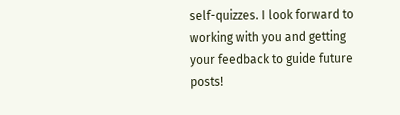self-quizzes. I look forward to working with you and getting your feedback to guide future posts!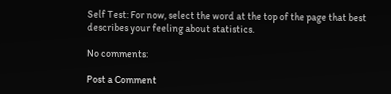Self Test: For now, select the word at the top of the page that best describes your feeling about statistics.

No comments:

Post a Comment